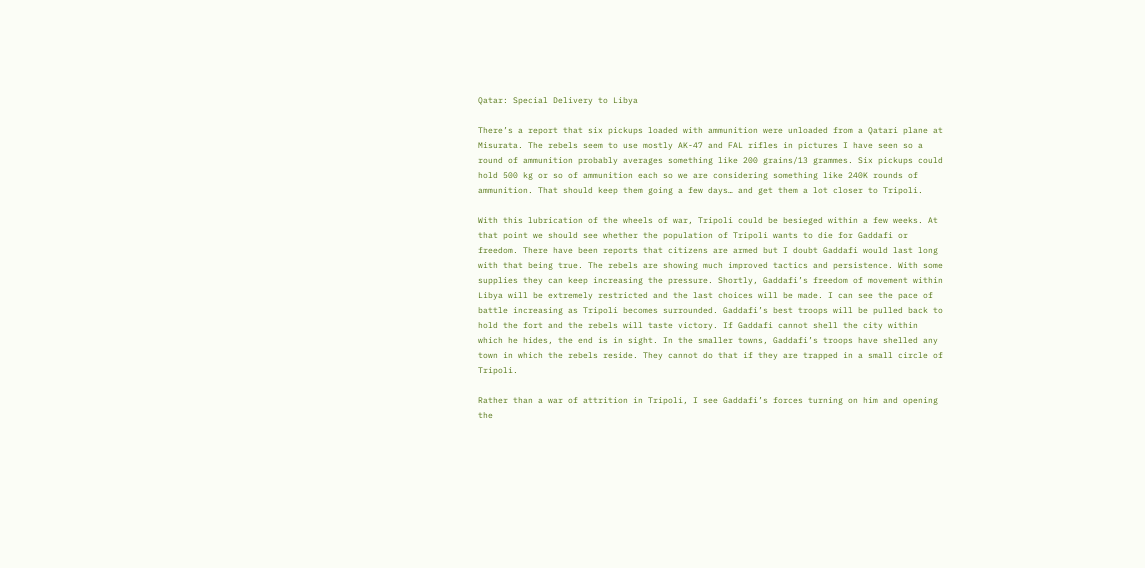Qatar: Special Delivery to Libya

There’s a report that six pickups loaded with ammunition were unloaded from a Qatari plane at Misurata. The rebels seem to use mostly AK-47 and FAL rifles in pictures I have seen so a round of ammunition probably averages something like 200 grains/13 grammes. Six pickups could hold 500 kg or so of ammunition each so we are considering something like 240K rounds of ammunition. That should keep them going a few days… and get them a lot closer to Tripoli.

With this lubrication of the wheels of war, Tripoli could be besieged within a few weeks. At that point we should see whether the population of Tripoli wants to die for Gaddafi or freedom. There have been reports that citizens are armed but I doubt Gaddafi would last long with that being true. The rebels are showing much improved tactics and persistence. With some supplies they can keep increasing the pressure. Shortly, Gaddafi’s freedom of movement within Libya will be extremely restricted and the last choices will be made. I can see the pace of battle increasing as Tripoli becomes surrounded. Gaddafi’s best troops will be pulled back to hold the fort and the rebels will taste victory. If Gaddafi cannot shell the city within which he hides, the end is in sight. In the smaller towns, Gaddafi’s troops have shelled any town in which the rebels reside. They cannot do that if they are trapped in a small circle of Tripoli.

Rather than a war of attrition in Tripoli, I see Gaddafi’s forces turning on him and opening the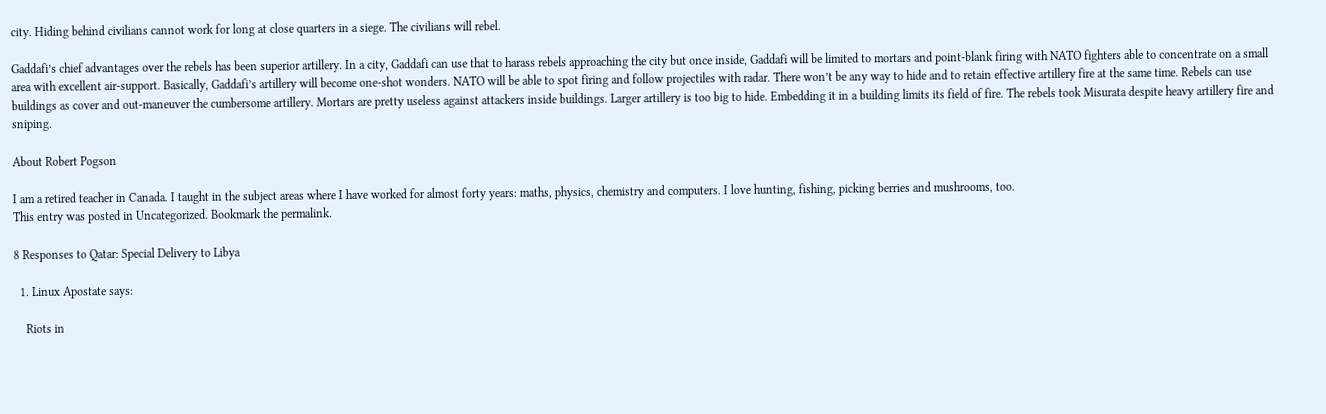city. Hiding behind civilians cannot work for long at close quarters in a siege. The civilians will rebel.

Gaddafi’s chief advantages over the rebels has been superior artillery. In a city, Gaddafi can use that to harass rebels approaching the city but once inside, Gaddafi will be limited to mortars and point-blank firing with NATO fighters able to concentrate on a small area with excellent air-support. Basically, Gaddafi’s artillery will become one-shot wonders. NATO will be able to spot firing and follow projectiles with radar. There won’t be any way to hide and to retain effective artillery fire at the same time. Rebels can use buildings as cover and out-maneuver the cumbersome artillery. Mortars are pretty useless against attackers inside buildings. Larger artillery is too big to hide. Embedding it in a building limits its field of fire. The rebels took Misurata despite heavy artillery fire and sniping.

About Robert Pogson

I am a retired teacher in Canada. I taught in the subject areas where I have worked for almost forty years: maths, physics, chemistry and computers. I love hunting, fishing, picking berries and mushrooms, too.
This entry was posted in Uncategorized. Bookmark the permalink.

8 Responses to Qatar: Special Delivery to Libya

  1. Linux Apostate says:

    Riots in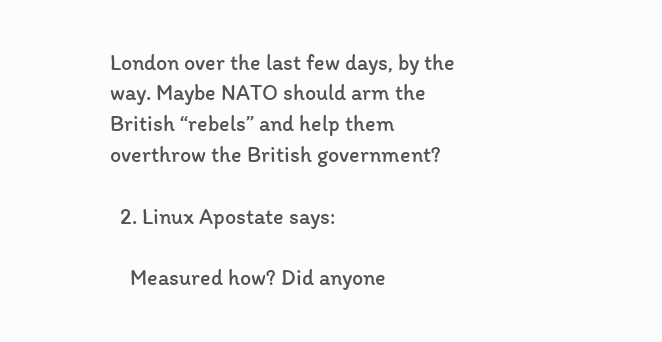London over the last few days, by the way. Maybe NATO should arm the British “rebels” and help them overthrow the British government?

  2. Linux Apostate says:

    Measured how? Did anyone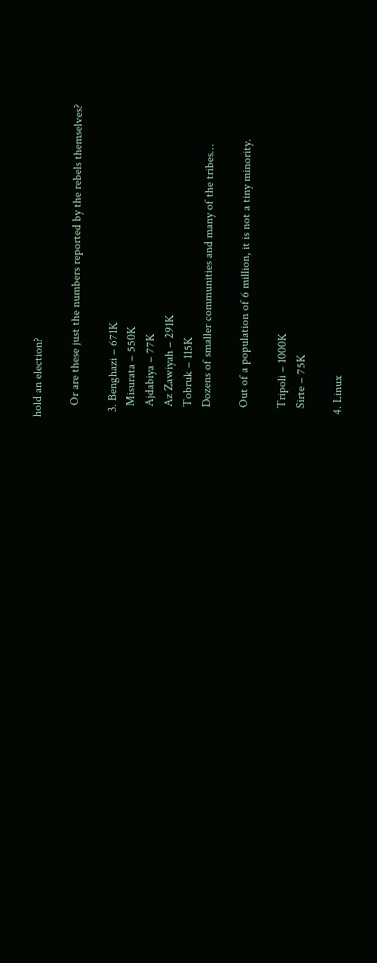hold an election?

    Or are these just the numbers reported by the rebels themselves?

  3. Benghazi – 671K
    Misurata – 550K
    Ajdabiya – 77K
    Az Zawiyah – 291K
    Tobruk – 115K
    Dozens of smaller communities and many of the tribes…

    Out of a population of 6 million, it is not a tiny minority.

    Tripoli – 1000K
    Sirte – 75K

  4. Linux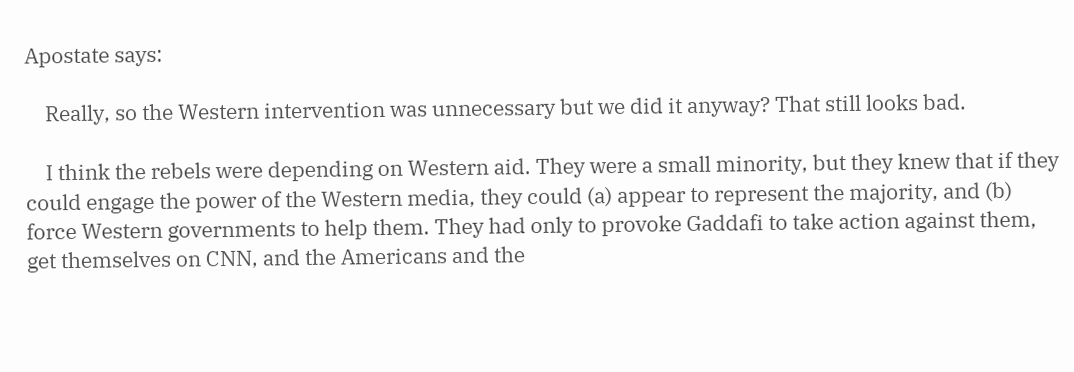Apostate says:

    Really, so the Western intervention was unnecessary but we did it anyway? That still looks bad.

    I think the rebels were depending on Western aid. They were a small minority, but they knew that if they could engage the power of the Western media, they could (a) appear to represent the majority, and (b) force Western governments to help them. They had only to provoke Gaddafi to take action against them, get themselves on CNN, and the Americans and the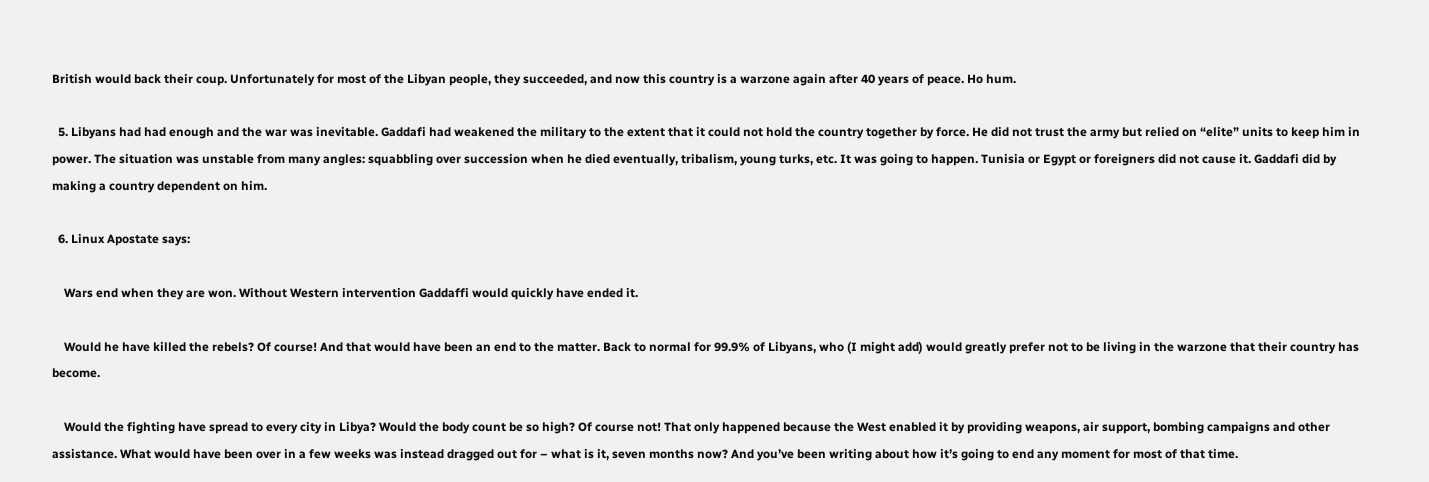British would back their coup. Unfortunately for most of the Libyan people, they succeeded, and now this country is a warzone again after 40 years of peace. Ho hum.

  5. Libyans had had enough and the war was inevitable. Gaddafi had weakened the military to the extent that it could not hold the country together by force. He did not trust the army but relied on “elite” units to keep him in power. The situation was unstable from many angles: squabbling over succession when he died eventually, tribalism, young turks, etc. It was going to happen. Tunisia or Egypt or foreigners did not cause it. Gaddafi did by making a country dependent on him.

  6. Linux Apostate says:

    Wars end when they are won. Without Western intervention Gaddaffi would quickly have ended it.

    Would he have killed the rebels? Of course! And that would have been an end to the matter. Back to normal for 99.9% of Libyans, who (I might add) would greatly prefer not to be living in the warzone that their country has become.

    Would the fighting have spread to every city in Libya? Would the body count be so high? Of course not! That only happened because the West enabled it by providing weapons, air support, bombing campaigns and other assistance. What would have been over in a few weeks was instead dragged out for – what is it, seven months now? And you’ve been writing about how it’s going to end any moment for most of that time.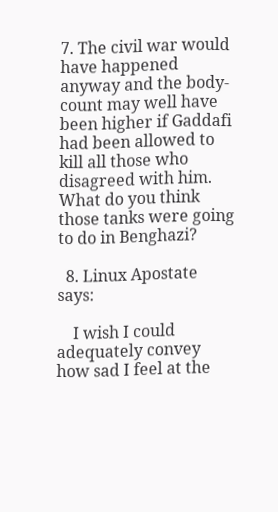7. The civil war would have happened anyway and the body-count may well have been higher if Gaddafi had been allowed to kill all those who disagreed with him. What do you think those tanks were going to do in Benghazi?

  8. Linux Apostate says:

    I wish I could adequately convey how sad I feel at the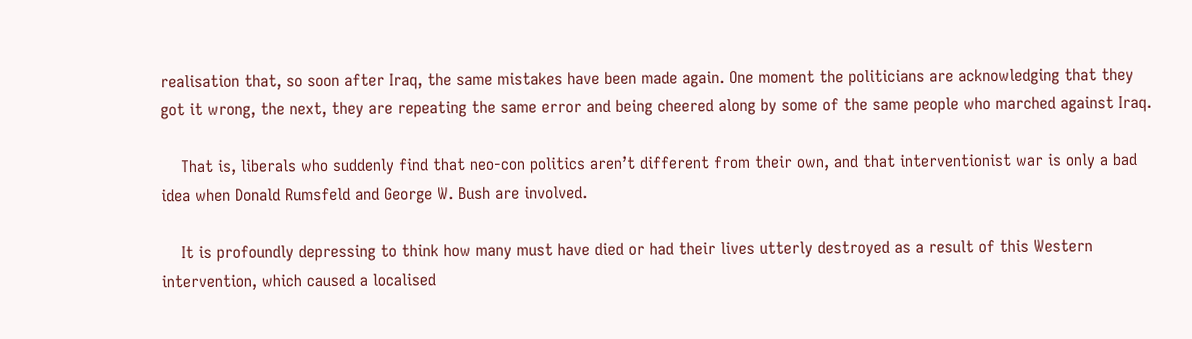realisation that, so soon after Iraq, the same mistakes have been made again. One moment the politicians are acknowledging that they got it wrong, the next, they are repeating the same error and being cheered along by some of the same people who marched against Iraq.

    That is, liberals who suddenly find that neo-con politics aren’t different from their own, and that interventionist war is only a bad idea when Donald Rumsfeld and George W. Bush are involved.

    It is profoundly depressing to think how many must have died or had their lives utterly destroyed as a result of this Western intervention, which caused a localised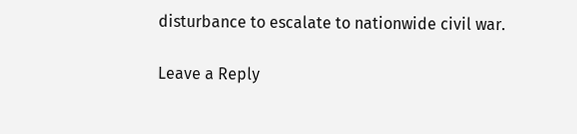disturbance to escalate to nationwide civil war.

Leave a Reply